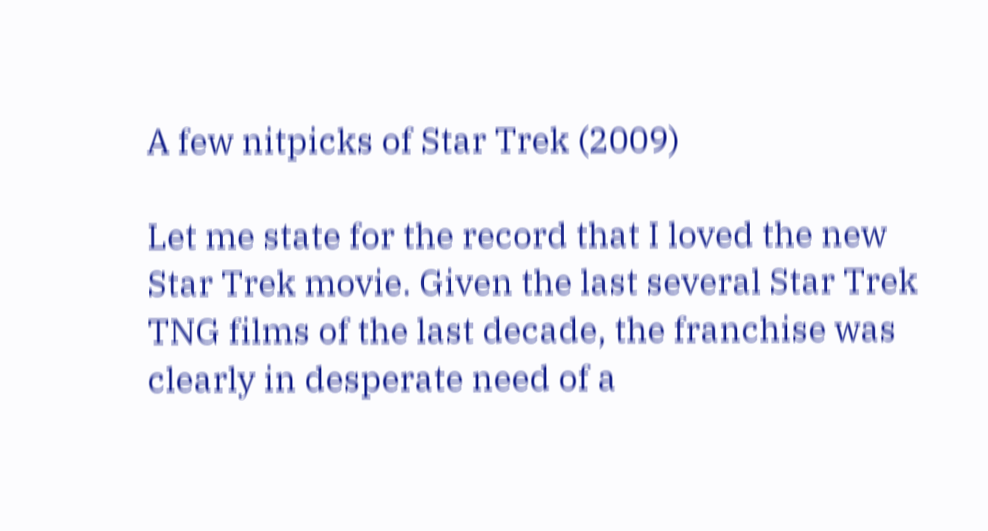A few nitpicks of Star Trek (2009)

Let me state for the record that I loved the new Star Trek movie. Given the last several Star Trek TNG films of the last decade, the franchise was clearly in desperate need of a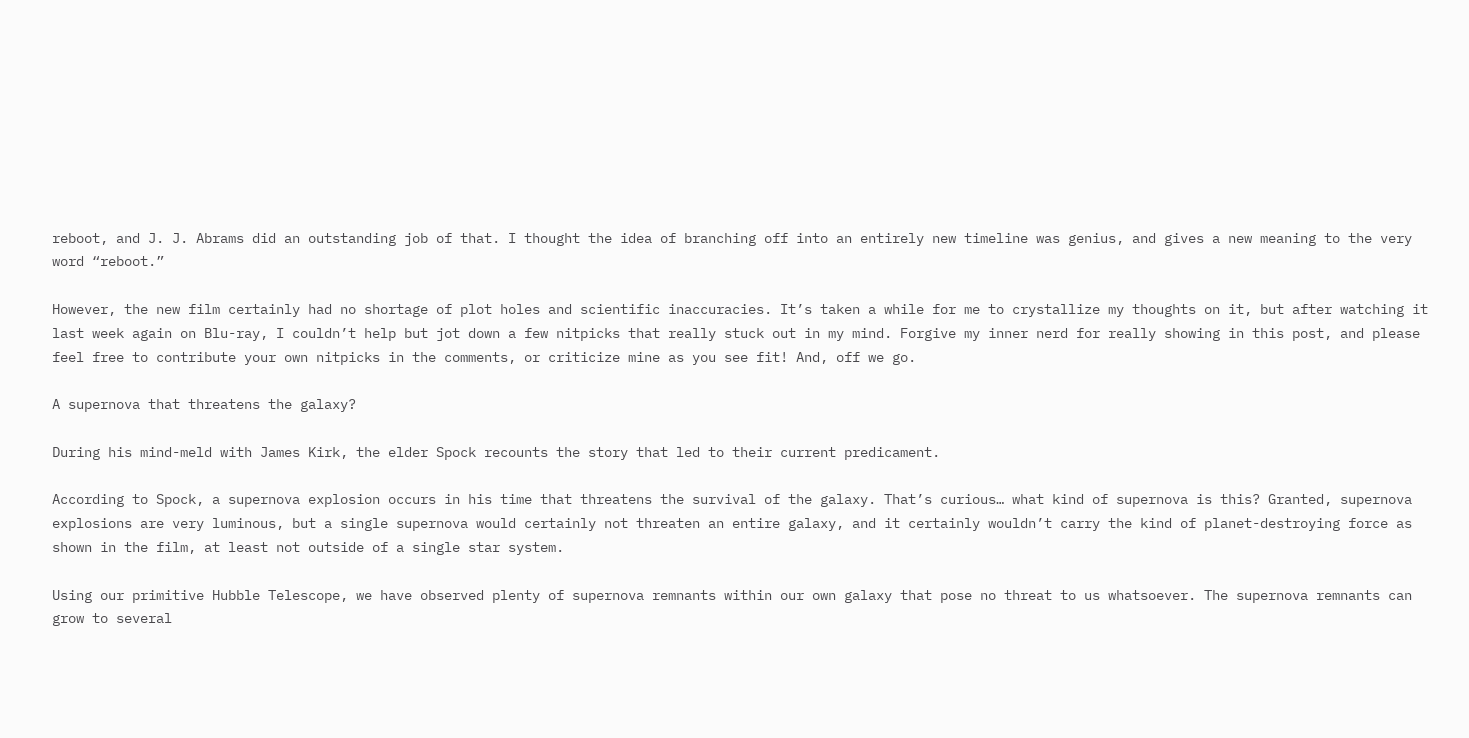reboot, and J. J. Abrams did an outstanding job of that. I thought the idea of branching off into an entirely new timeline was genius, and gives a new meaning to the very word “reboot.”

However, the new film certainly had no shortage of plot holes and scientific inaccuracies. It’s taken a while for me to crystallize my thoughts on it, but after watching it last week again on Blu-ray, I couldn’t help but jot down a few nitpicks that really stuck out in my mind. Forgive my inner nerd for really showing in this post, and please feel free to contribute your own nitpicks in the comments, or criticize mine as you see fit! And, off we go.

A supernova that threatens the galaxy?

During his mind-meld with James Kirk, the elder Spock recounts the story that led to their current predicament.

According to Spock, a supernova explosion occurs in his time that threatens the survival of the galaxy. That’s curious… what kind of supernova is this? Granted, supernova explosions are very luminous, but a single supernova would certainly not threaten an entire galaxy, and it certainly wouldn’t carry the kind of planet-destroying force as shown in the film, at least not outside of a single star system.

Using our primitive Hubble Telescope, we have observed plenty of supernova remnants within our own galaxy that pose no threat to us whatsoever. The supernova remnants can grow to several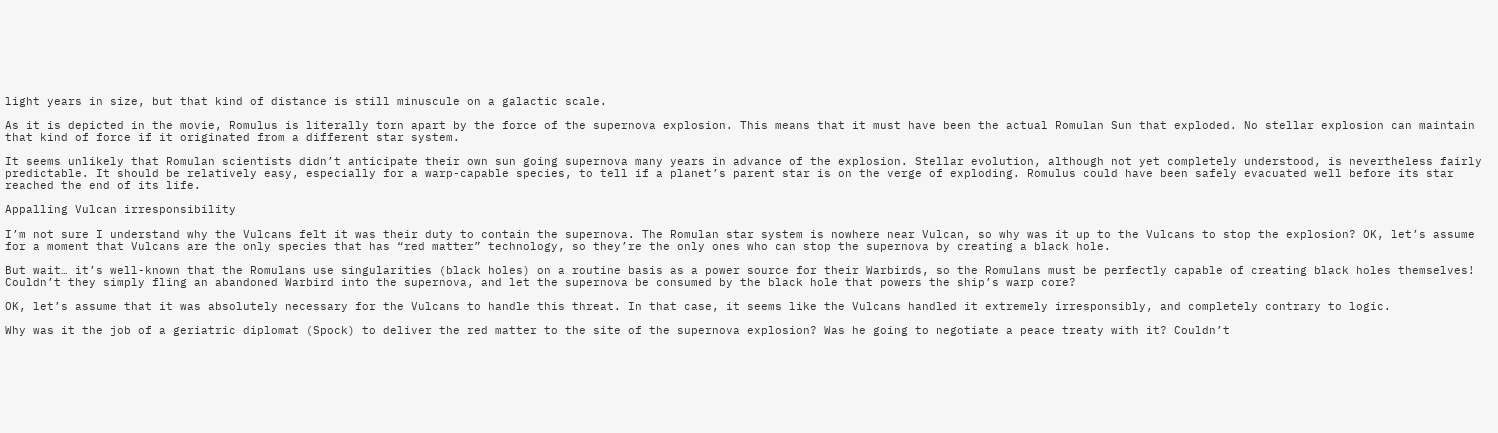light years in size, but that kind of distance is still minuscule on a galactic scale.

As it is depicted in the movie, Romulus is literally torn apart by the force of the supernova explosion. This means that it must have been the actual Romulan Sun that exploded. No stellar explosion can maintain that kind of force if it originated from a different star system.

It seems unlikely that Romulan scientists didn’t anticipate their own sun going supernova many years in advance of the explosion. Stellar evolution, although not yet completely understood, is nevertheless fairly predictable. It should be relatively easy, especially for a warp-capable species, to tell if a planet’s parent star is on the verge of exploding. Romulus could have been safely evacuated well before its star reached the end of its life.

Appalling Vulcan irresponsibility

I’m not sure I understand why the Vulcans felt it was their duty to contain the supernova. The Romulan star system is nowhere near Vulcan, so why was it up to the Vulcans to stop the explosion? OK, let’s assume for a moment that Vulcans are the only species that has “red matter” technology, so they’re the only ones who can stop the supernova by creating a black hole.

But wait… it’s well-known that the Romulans use singularities (black holes) on a routine basis as a power source for their Warbirds, so the Romulans must be perfectly capable of creating black holes themselves! Couldn’t they simply fling an abandoned Warbird into the supernova, and let the supernova be consumed by the black hole that powers the ship’s warp core?

OK, let’s assume that it was absolutely necessary for the Vulcans to handle this threat. In that case, it seems like the Vulcans handled it extremely irresponsibly, and completely contrary to logic.

Why was it the job of a geriatric diplomat (Spock) to deliver the red matter to the site of the supernova explosion? Was he going to negotiate a peace treaty with it? Couldn’t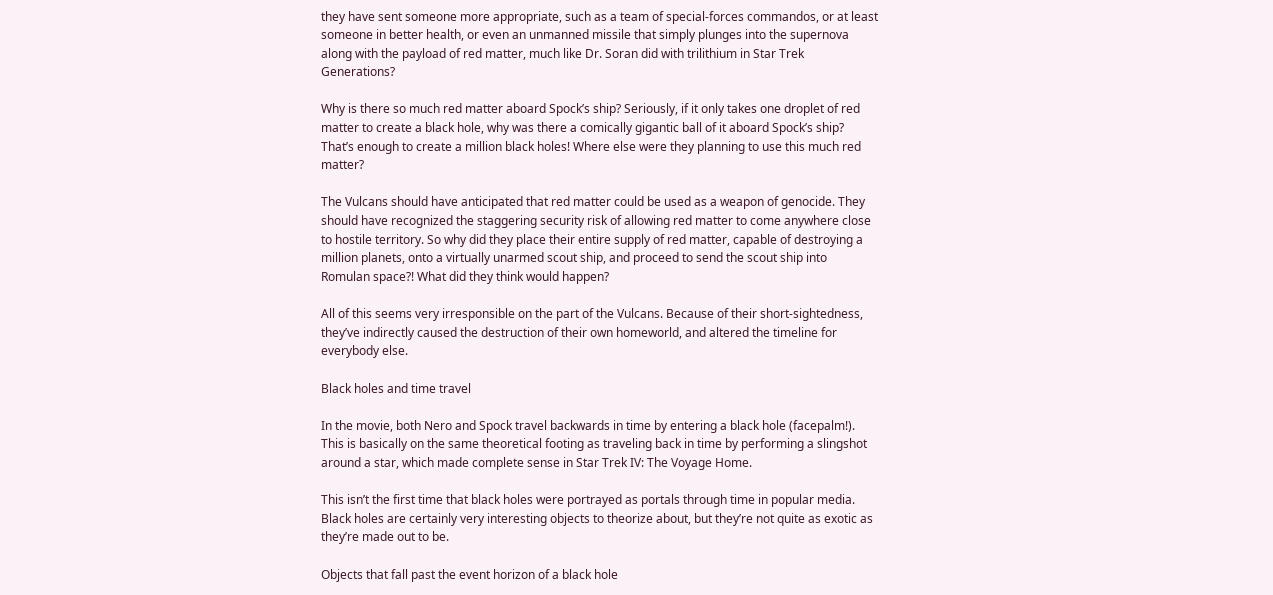they have sent someone more appropriate, such as a team of special-forces commandos, or at least someone in better health, or even an unmanned missile that simply plunges into the supernova along with the payload of red matter, much like Dr. Soran did with trilithium in Star Trek Generations?

Why is there so much red matter aboard Spock’s ship? Seriously, if it only takes one droplet of red matter to create a black hole, why was there a comically gigantic ball of it aboard Spock’s ship? That’s enough to create a million black holes! Where else were they planning to use this much red matter?

The Vulcans should have anticipated that red matter could be used as a weapon of genocide. They should have recognized the staggering security risk of allowing red matter to come anywhere close to hostile territory. So why did they place their entire supply of red matter, capable of destroying a million planets, onto a virtually unarmed scout ship, and proceed to send the scout ship into Romulan space?! What did they think would happen?

All of this seems very irresponsible on the part of the Vulcans. Because of their short-sightedness, they’ve indirectly caused the destruction of their own homeworld, and altered the timeline for everybody else.

Black holes and time travel

In the movie, both Nero and Spock travel backwards in time by entering a black hole (facepalm!). This is basically on the same theoretical footing as traveling back in time by performing a slingshot around a star, which made complete sense in Star Trek IV: The Voyage Home.

This isn’t the first time that black holes were portrayed as portals through time in popular media. Black holes are certainly very interesting objects to theorize about, but they’re not quite as exotic as they’re made out to be.

Objects that fall past the event horizon of a black hole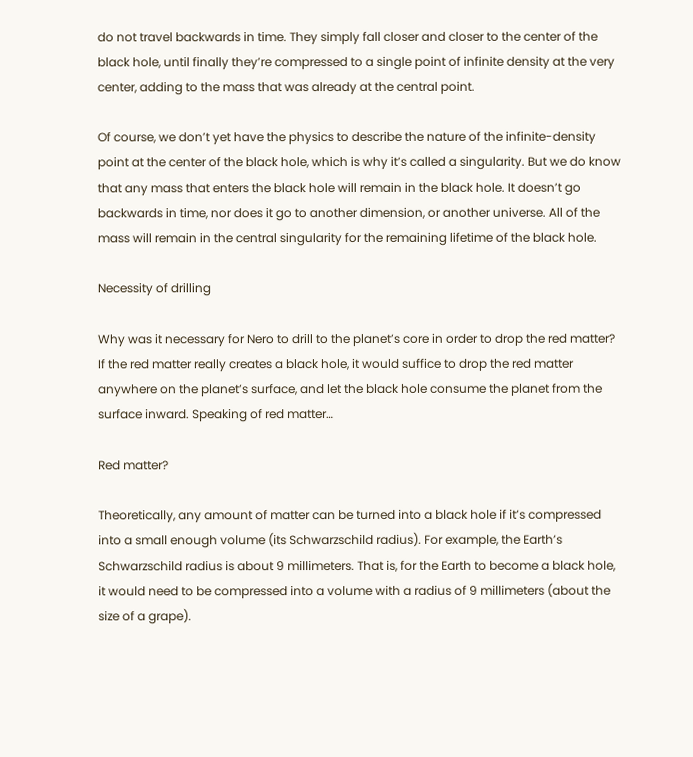do not travel backwards in time. They simply fall closer and closer to the center of the black hole, until finally they’re compressed to a single point of infinite density at the very center, adding to the mass that was already at the central point.

Of course, we don’t yet have the physics to describe the nature of the infinite-density point at the center of the black hole, which is why it’s called a singularity. But we do know that any mass that enters the black hole will remain in the black hole. It doesn’t go backwards in time, nor does it go to another dimension, or another universe. All of the mass will remain in the central singularity for the remaining lifetime of the black hole.

Necessity of drilling

Why was it necessary for Nero to drill to the planet’s core in order to drop the red matter? If the red matter really creates a black hole, it would suffice to drop the red matter anywhere on the planet’s surface, and let the black hole consume the planet from the surface inward. Speaking of red matter…

Red matter?

Theoretically, any amount of matter can be turned into a black hole if it’s compressed into a small enough volume (its Schwarzschild radius). For example, the Earth’s Schwarzschild radius is about 9 millimeters. That is, for the Earth to become a black hole, it would need to be compressed into a volume with a radius of 9 millimeters (about the size of a grape).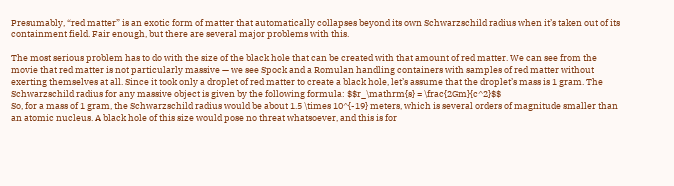Presumably, “red matter” is an exotic form of matter that automatically collapses beyond its own Schwarzschild radius when it’s taken out of its containment field. Fair enough, but there are several major problems with this.

The most serious problem has to do with the size of the black hole that can be created with that amount of red matter. We can see from the movie that red matter is not particularly massive — we see Spock and a Romulan handling containers with samples of red matter without exerting themselves at all. Since it took only a droplet of red matter to create a black hole, let’s assume that the droplet’s mass is 1 gram. The Schwarzschild radius for any massive object is given by the following formula: $$r_\mathrm{s} = \frac{2Gm}{c^2}$$
So, for a mass of 1 gram, the Schwarzschild radius would be about 1.5 \times 10^{-19} meters, which is several orders of magnitude smaller than an atomic nucleus. A black hole of this size would pose no threat whatsoever, and this is for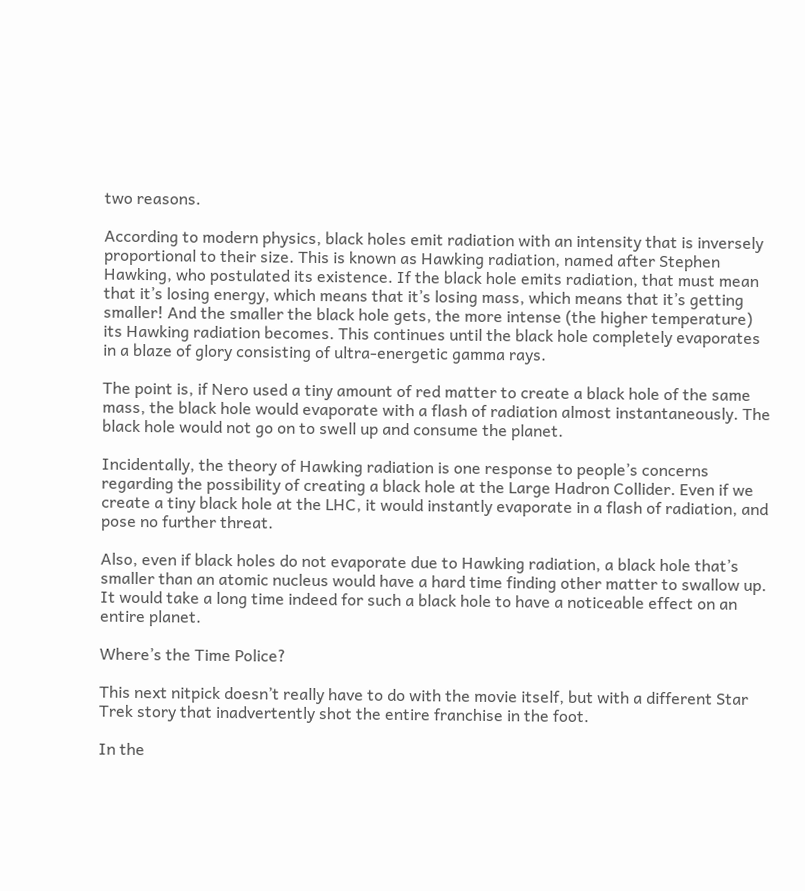two reasons.

According to modern physics, black holes emit radiation with an intensity that is inversely proportional to their size. This is known as Hawking radiation, named after Stephen Hawking, who postulated its existence. If the black hole emits radiation, that must mean that it’s losing energy, which means that it’s losing mass, which means that it’s getting smaller! And the smaller the black hole gets, the more intense (the higher temperature) its Hawking radiation becomes. This continues until the black hole completely evaporates in a blaze of glory consisting of ultra-energetic gamma rays.

The point is, if Nero used a tiny amount of red matter to create a black hole of the same mass, the black hole would evaporate with a flash of radiation almost instantaneously. The black hole would not go on to swell up and consume the planet.

Incidentally, the theory of Hawking radiation is one response to people’s concerns regarding the possibility of creating a black hole at the Large Hadron Collider. Even if we create a tiny black hole at the LHC, it would instantly evaporate in a flash of radiation, and pose no further threat.

Also, even if black holes do not evaporate due to Hawking radiation, a black hole that’s smaller than an atomic nucleus would have a hard time finding other matter to swallow up. It would take a long time indeed for such a black hole to have a noticeable effect on an entire planet.

Where’s the Time Police?

This next nitpick doesn’t really have to do with the movie itself, but with a different Star Trek story that inadvertently shot the entire franchise in the foot.

In the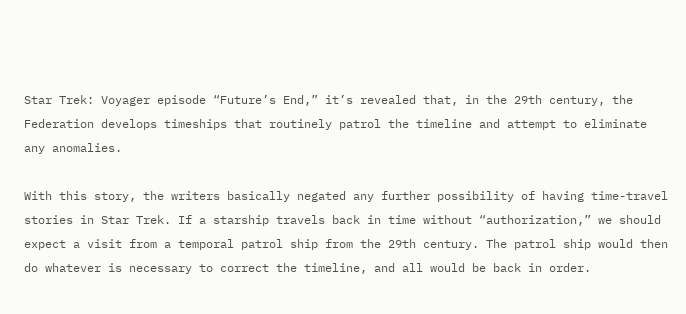Star Trek: Voyager episode “Future’s End,” it’s revealed that, in the 29th century, the Federation develops timeships that routinely patrol the timeline and attempt to eliminate any anomalies.

With this story, the writers basically negated any further possibility of having time-travel stories in Star Trek. If a starship travels back in time without “authorization,” we should expect a visit from a temporal patrol ship from the 29th century. The patrol ship would then do whatever is necessary to correct the timeline, and all would be back in order.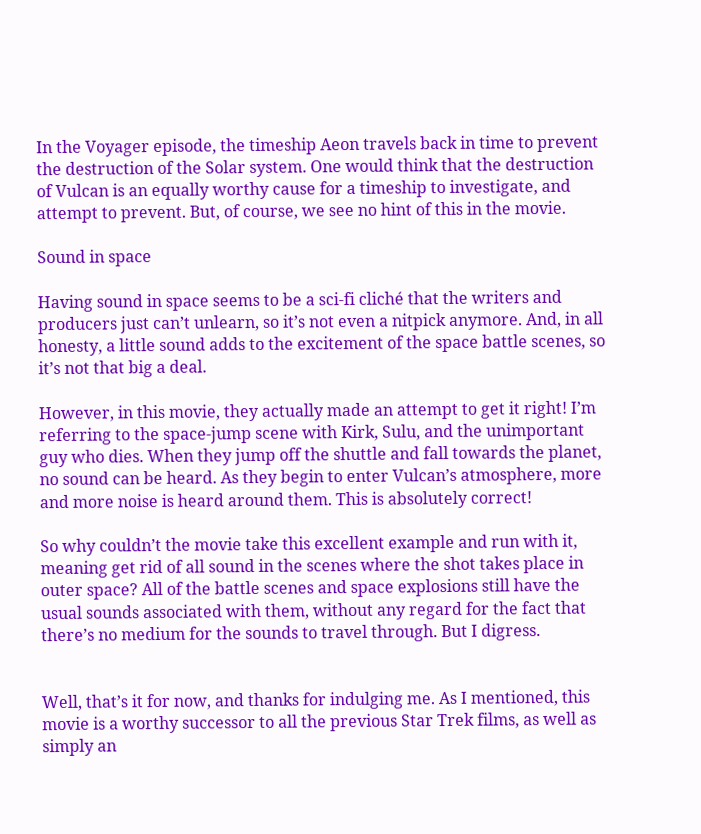In the Voyager episode, the timeship Aeon travels back in time to prevent the destruction of the Solar system. One would think that the destruction of Vulcan is an equally worthy cause for a timeship to investigate, and attempt to prevent. But, of course, we see no hint of this in the movie.

Sound in space

Having sound in space seems to be a sci-fi cliché that the writers and producers just can’t unlearn, so it’s not even a nitpick anymore. And, in all honesty, a little sound adds to the excitement of the space battle scenes, so it’s not that big a deal.

However, in this movie, they actually made an attempt to get it right! I’m referring to the space-jump scene with Kirk, Sulu, and the unimportant guy who dies. When they jump off the shuttle and fall towards the planet, no sound can be heard. As they begin to enter Vulcan’s atmosphere, more and more noise is heard around them. This is absolutely correct!

So why couldn’t the movie take this excellent example and run with it, meaning get rid of all sound in the scenes where the shot takes place in outer space? All of the battle scenes and space explosions still have the usual sounds associated with them, without any regard for the fact that there’s no medium for the sounds to travel through. But I digress.


Well, that’s it for now, and thanks for indulging me. As I mentioned, this movie is a worthy successor to all the previous Star Trek films, as well as simply an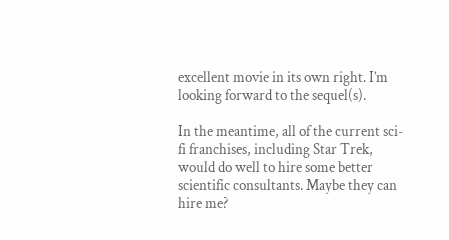excellent movie in its own right. I’m looking forward to the sequel(s).

In the meantime, all of the current sci-fi franchises, including Star Trek, would do well to hire some better scientific consultants. Maybe they can hire me?